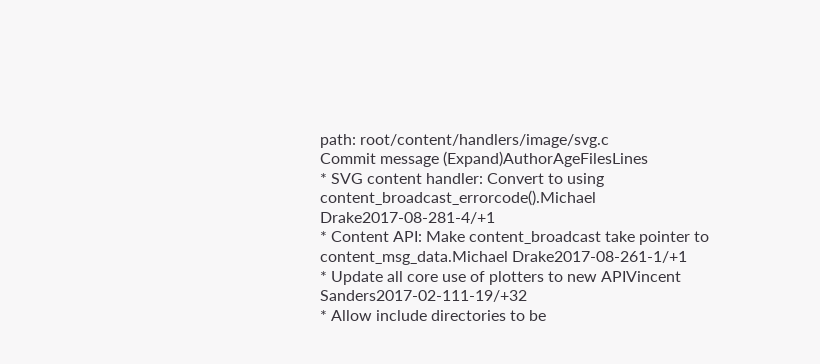path: root/content/handlers/image/svg.c
Commit message (Expand)AuthorAgeFilesLines
* SVG content handler: Convert to using content_broadcast_errorcode().Michael Drake2017-08-281-4/+1
* Content API: Make content_broadcast take pointer to content_msg_data.Michael Drake2017-08-261-1/+1
* Update all core use of plotters to new APIVincent Sanders2017-02-111-19/+32
* Allow include directories to be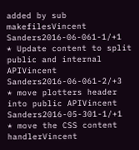added by sub makefilesVincent Sanders2016-06-061-1/+1
* Update content to split public and internal APIVincent Sanders2016-06-061-2/+3
* move plotters header into public APIVincent Sanders2016-05-301-1/+1
* move the CSS content handlerVincent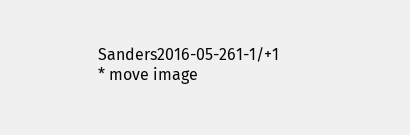Sanders2016-05-261-1/+1
* move image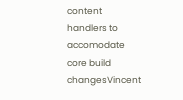content handlers to accomodate core build changesVincent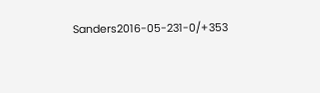Sanders2016-05-231-0/+353